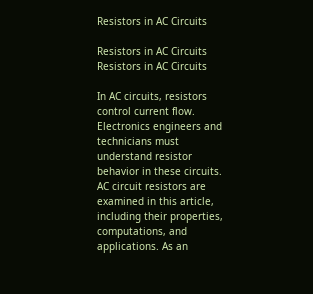Resistors in AC Circuits

Resistors in AC Circuits
Resistors in AC Circuits

In AC circuits, resistors control current flow. Electronics engineers and technicians must understand resistor behavior in these circuits. AC circuit resistors are examined in this article, including their properties, computations, and applications. As an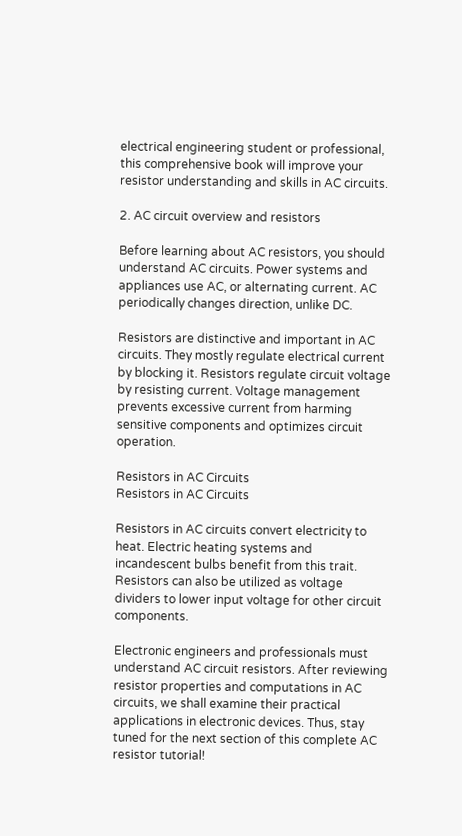electrical engineering student or professional, this comprehensive book will improve your resistor understanding and skills in AC circuits.

2. AC circuit overview and resistors

Before learning about AC resistors, you should understand AC circuits. Power systems and appliances use AC, or alternating current. AC periodically changes direction, unlike DC.

Resistors are distinctive and important in AC circuits. They mostly regulate electrical current by blocking it. Resistors regulate circuit voltage by resisting current. Voltage management prevents excessive current from harming sensitive components and optimizes circuit operation.

Resistors in AC Circuits
Resistors in AC Circuits

Resistors in AC circuits convert electricity to heat. Electric heating systems and incandescent bulbs benefit from this trait. Resistors can also be utilized as voltage dividers to lower input voltage for other circuit components.

Electronic engineers and professionals must understand AC circuit resistors. After reviewing resistor properties and computations in AC circuits, we shall examine their practical applications in electronic devices. Thus, stay tuned for the next section of this complete AC resistor tutorial!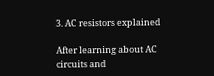3. AC resistors explained

After learning about AC circuits and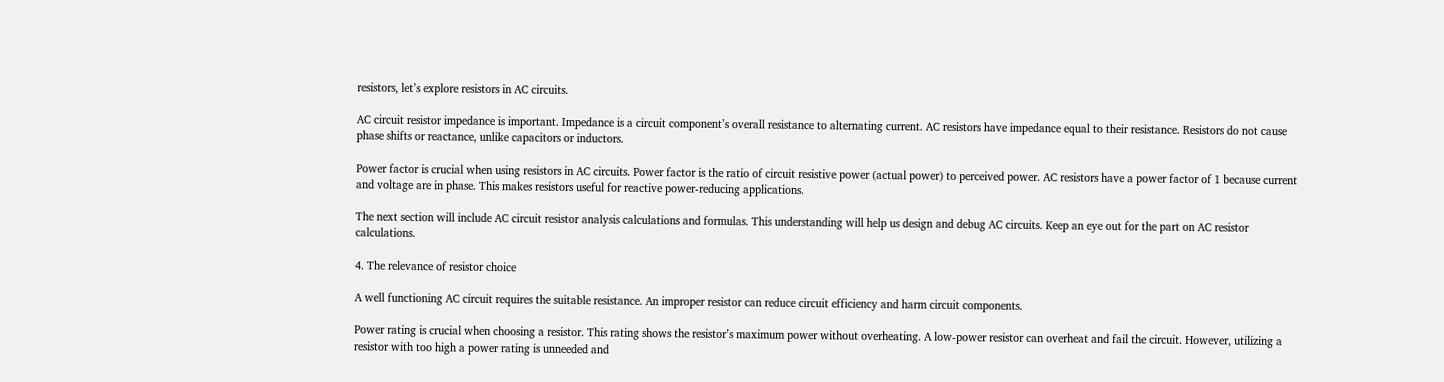resistors, let’s explore resistors in AC circuits.

AC circuit resistor impedance is important. Impedance is a circuit component’s overall resistance to alternating current. AC resistors have impedance equal to their resistance. Resistors do not cause phase shifts or reactance, unlike capacitors or inductors.

Power factor is crucial when using resistors in AC circuits. Power factor is the ratio of circuit resistive power (actual power) to perceived power. AC resistors have a power factor of 1 because current and voltage are in phase. This makes resistors useful for reactive power-reducing applications.

The next section will include AC circuit resistor analysis calculations and formulas. This understanding will help us design and debug AC circuits. Keep an eye out for the part on AC resistor calculations.

4. The relevance of resistor choice

A well functioning AC circuit requires the suitable resistance. An improper resistor can reduce circuit efficiency and harm circuit components.

Power rating is crucial when choosing a resistor. This rating shows the resistor’s maximum power without overheating. A low-power resistor can overheat and fail the circuit. However, utilizing a resistor with too high a power rating is unneeded and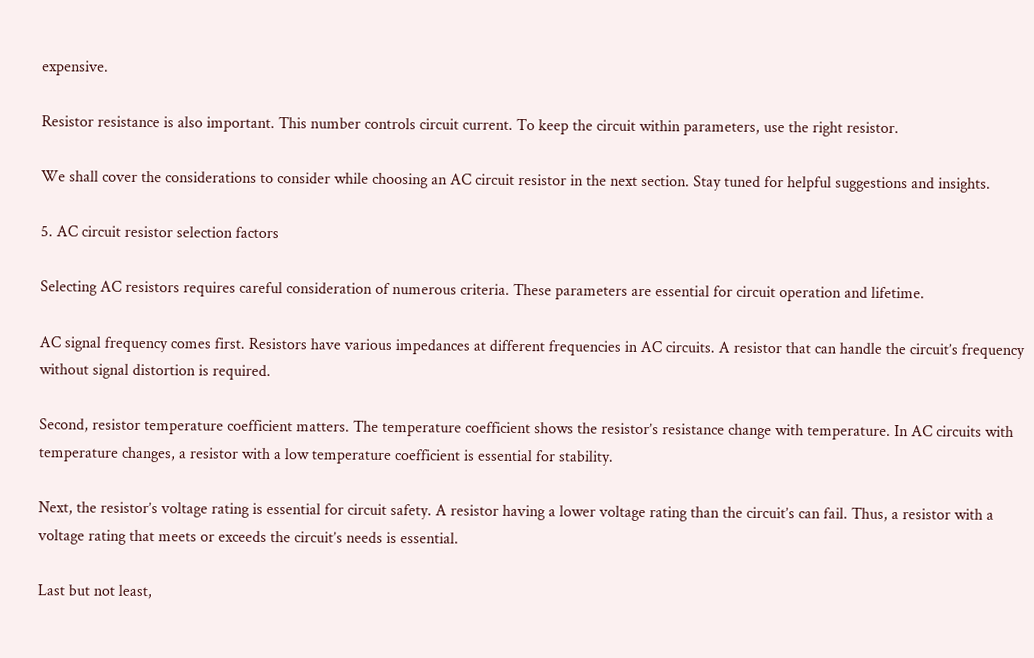expensive.

Resistor resistance is also important. This number controls circuit current. To keep the circuit within parameters, use the right resistor.

We shall cover the considerations to consider while choosing an AC circuit resistor in the next section. Stay tuned for helpful suggestions and insights.

5. AC circuit resistor selection factors

Selecting AC resistors requires careful consideration of numerous criteria. These parameters are essential for circuit operation and lifetime.

AC signal frequency comes first. Resistors have various impedances at different frequencies in AC circuits. A resistor that can handle the circuit’s frequency without signal distortion is required.

Second, resistor temperature coefficient matters. The temperature coefficient shows the resistor’s resistance change with temperature. In AC circuits with temperature changes, a resistor with a low temperature coefficient is essential for stability.

Next, the resistor’s voltage rating is essential for circuit safety. A resistor having a lower voltage rating than the circuit’s can fail. Thus, a resistor with a voltage rating that meets or exceeds the circuit’s needs is essential.

Last but not least,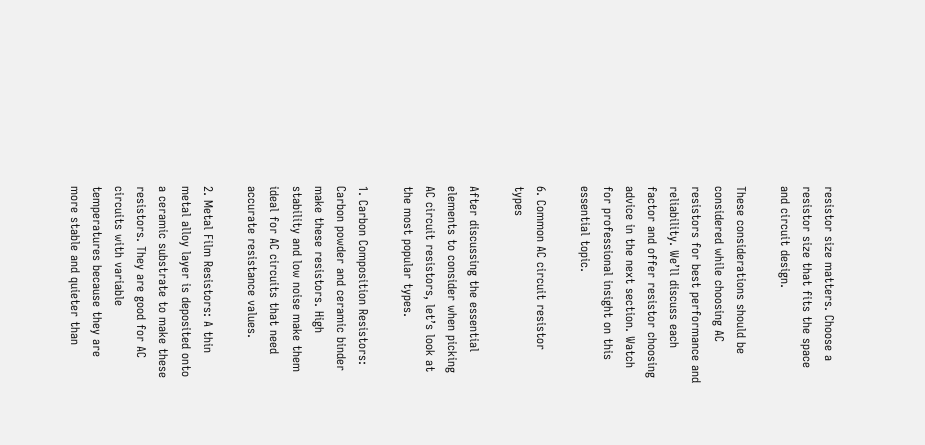resistor size matters. Choose a resistor size that fits the space and circuit design.

These considerations should be considered while choosing AC resistors for best performance and reliability. We’ll discuss each factor and offer resistor choosing advice in the next section. Watch for professional insight on this essential topic.

6. Common AC circuit resistor types

After discussing the essential elements to consider when picking AC circuit resistors, let’s look at the most popular types.

1. Carbon Composition Resistors: Carbon powder and ceramic binder make these resistors. High stability and low noise make them ideal for AC circuits that need accurate resistance values.

2. Metal Film Resistors: A thin metal alloy layer is deposited onto a ceramic substrate to make these resistors. They are good for AC circuits with variable temperatures because they are more stable and quieter than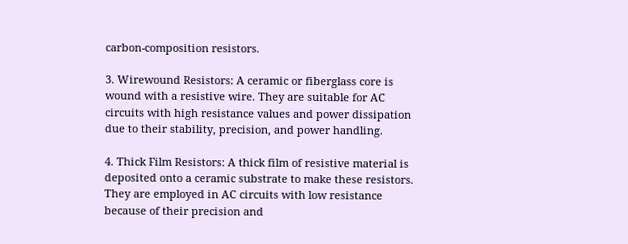carbon-composition resistors.

3. Wirewound Resistors: A ceramic or fiberglass core is wound with a resistive wire. They are suitable for AC circuits with high resistance values and power dissipation due to their stability, precision, and power handling.

4. Thick Film Resistors: A thick film of resistive material is deposited onto a ceramic substrate to make these resistors. They are employed in AC circuits with low resistance because of their precision and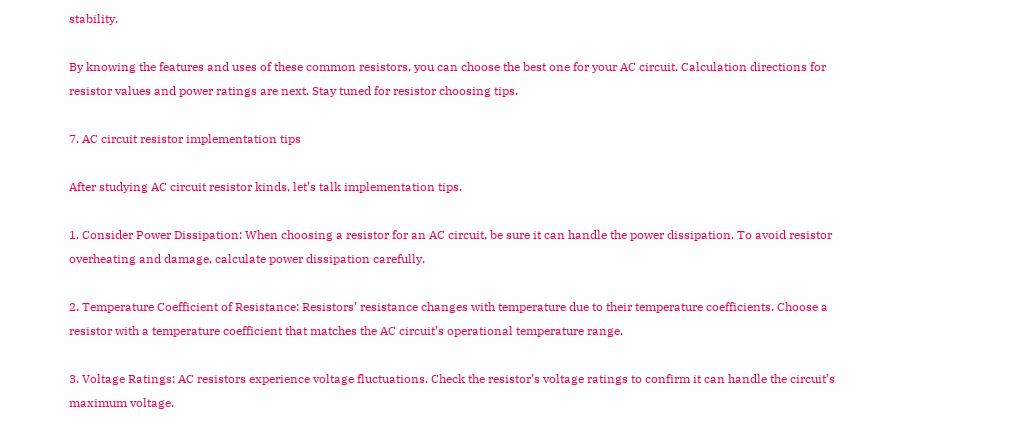stability.

By knowing the features and uses of these common resistors, you can choose the best one for your AC circuit. Calculation directions for resistor values and power ratings are next. Stay tuned for resistor choosing tips.

7. AC circuit resistor implementation tips

After studying AC circuit resistor kinds, let’s talk implementation tips.

1. Consider Power Dissipation: When choosing a resistor for an AC circuit, be sure it can handle the power dissipation. To avoid resistor overheating and damage, calculate power dissipation carefully.

2. Temperature Coefficient of Resistance: Resistors’ resistance changes with temperature due to their temperature coefficients. Choose a resistor with a temperature coefficient that matches the AC circuit’s operational temperature range.

3. Voltage Ratings: AC resistors experience voltage fluctuations. Check the resistor’s voltage ratings to confirm it can handle the circuit’s maximum voltage.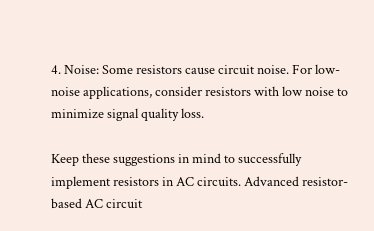4. Noise: Some resistors cause circuit noise. For low-noise applications, consider resistors with low noise to minimize signal quality loss.

Keep these suggestions in mind to successfully implement resistors in AC circuits. Advanced resistor-based AC circuit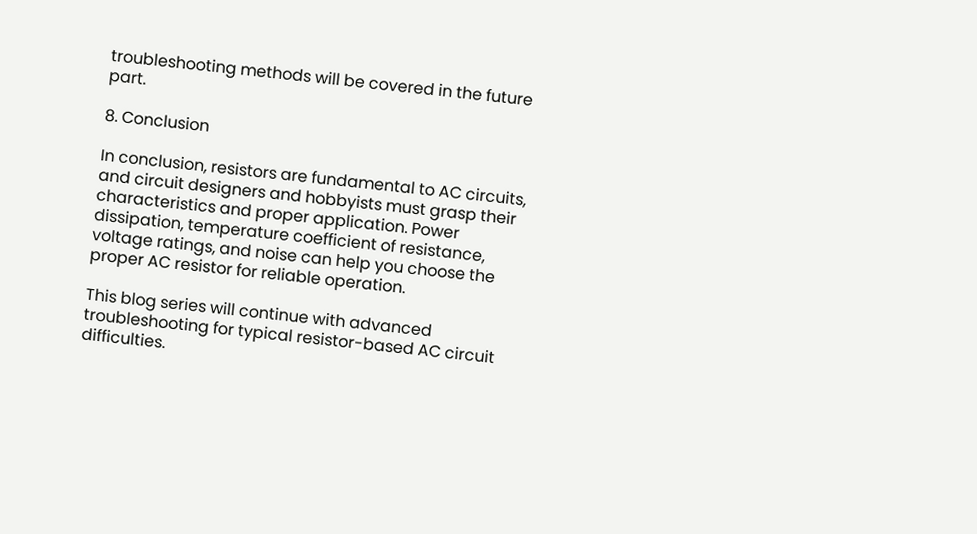troubleshooting methods will be covered in the future part.

8. Conclusion

In conclusion, resistors are fundamental to AC circuits, and circuit designers and hobbyists must grasp their characteristics and proper application. Power dissipation, temperature coefficient of resistance, voltage ratings, and noise can help you choose the proper AC resistor for reliable operation.

This blog series will continue with advanced troubleshooting for typical resistor-based AC circuit difficulties.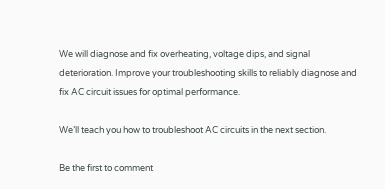We will diagnose and fix overheating, voltage dips, and signal deterioration. Improve your troubleshooting skills to reliably diagnose and fix AC circuit issues for optimal performance.

We’ll teach you how to troubleshoot AC circuits in the next section.

Be the first to comment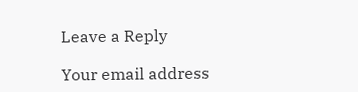Leave a Reply

Your email address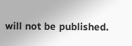will not be published.